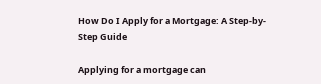How Do I Apply for a Mortgage: A Step-by-Step Guide

Applying for a mortgage can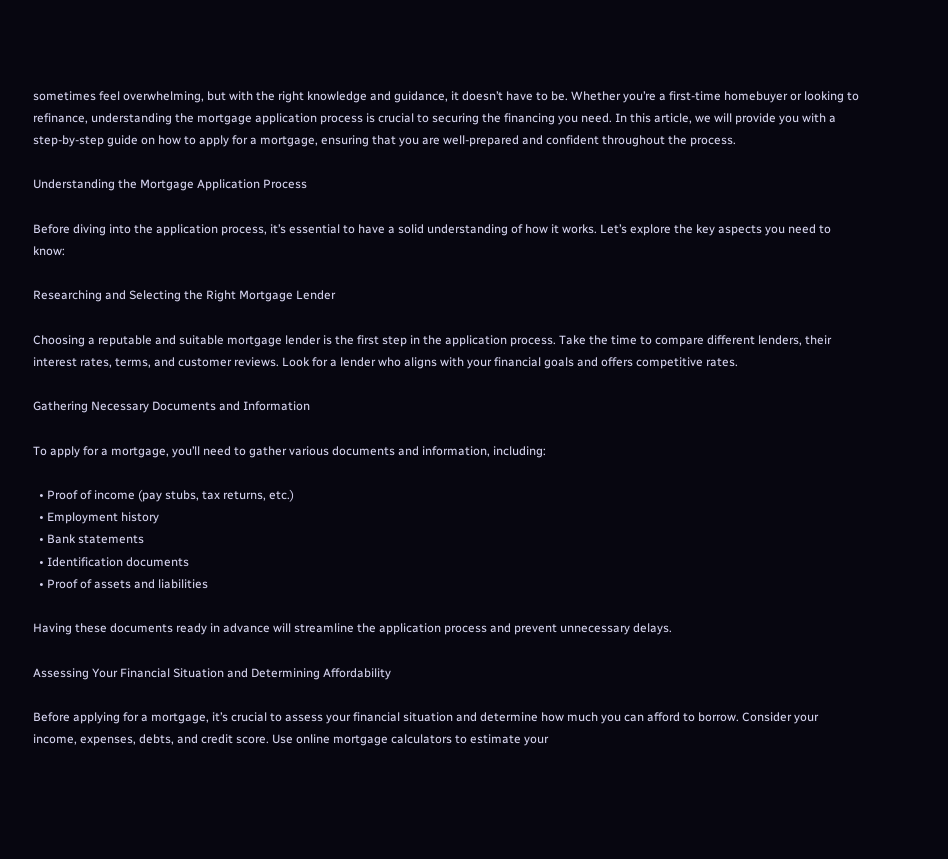sometimes feel overwhelming, but with the right knowledge and guidance, it doesn’t have to be. Whether you’re a first-time homebuyer or looking to refinance, understanding the mortgage application process is crucial to securing the financing you need. In this article, we will provide you with a step-by-step guide on how to apply for a mortgage, ensuring that you are well-prepared and confident throughout the process.

Understanding the Mortgage Application Process

Before diving into the application process, it’s essential to have a solid understanding of how it works. Let’s explore the key aspects you need to know:

Researching and Selecting the Right Mortgage Lender

Choosing a reputable and suitable mortgage lender is the first step in the application process. Take the time to compare different lenders, their interest rates, terms, and customer reviews. Look for a lender who aligns with your financial goals and offers competitive rates.

Gathering Necessary Documents and Information

To apply for a mortgage, you’ll need to gather various documents and information, including:

  • Proof of income (pay stubs, tax returns, etc.)
  • Employment history
  • Bank statements
  • Identification documents
  • Proof of assets and liabilities

Having these documents ready in advance will streamline the application process and prevent unnecessary delays.

Assessing Your Financial Situation and Determining Affordability

Before applying for a mortgage, it’s crucial to assess your financial situation and determine how much you can afford to borrow. Consider your income, expenses, debts, and credit score. Use online mortgage calculators to estimate your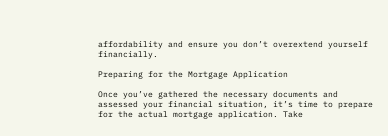affordability and ensure you don’t overextend yourself financially.

Preparing for the Mortgage Application

Once you’ve gathered the necessary documents and assessed your financial situation, it’s time to prepare for the actual mortgage application. Take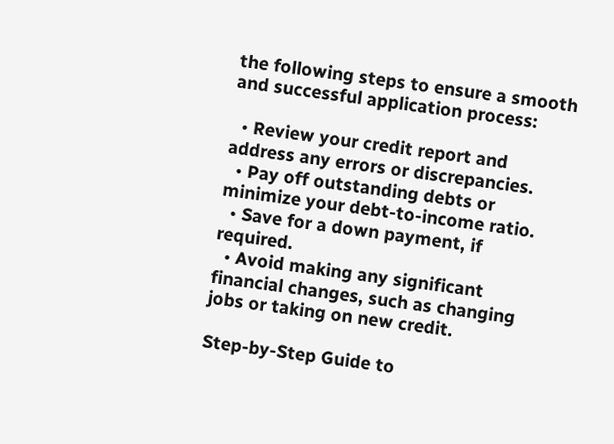the following steps to ensure a smooth and successful application process:

  • Review your credit report and address any errors or discrepancies.
  • Pay off outstanding debts or minimize your debt-to-income ratio.
  • Save for a down payment, if required.
  • Avoid making any significant financial changes, such as changing jobs or taking on new credit.

Step-by-Step Guide to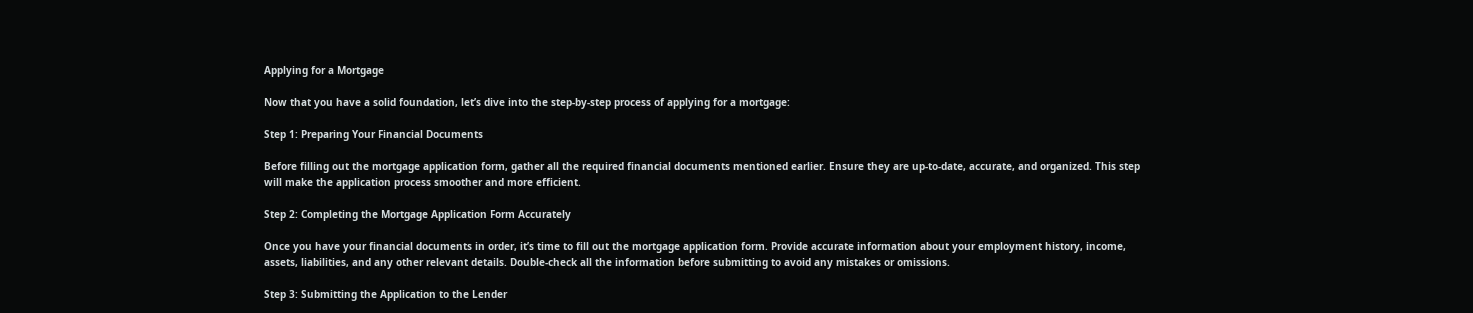Applying for a Mortgage

Now that you have a solid foundation, let’s dive into the step-by-step process of applying for a mortgage:

Step 1: Preparing Your Financial Documents

Before filling out the mortgage application form, gather all the required financial documents mentioned earlier. Ensure they are up-to-date, accurate, and organized. This step will make the application process smoother and more efficient.

Step 2: Completing the Mortgage Application Form Accurately

Once you have your financial documents in order, it’s time to fill out the mortgage application form. Provide accurate information about your employment history, income, assets, liabilities, and any other relevant details. Double-check all the information before submitting to avoid any mistakes or omissions.

Step 3: Submitting the Application to the Lender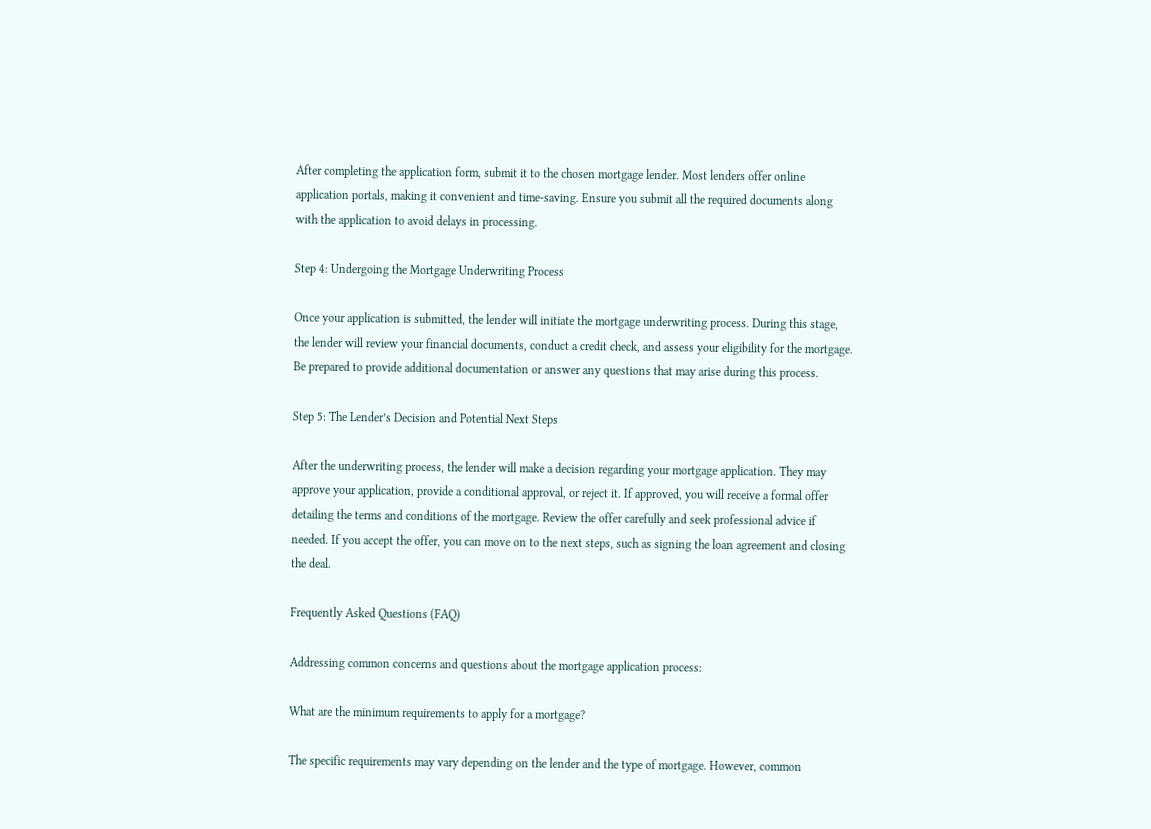After completing the application form, submit it to the chosen mortgage lender. Most lenders offer online application portals, making it convenient and time-saving. Ensure you submit all the required documents along with the application to avoid delays in processing.

Step 4: Undergoing the Mortgage Underwriting Process

Once your application is submitted, the lender will initiate the mortgage underwriting process. During this stage, the lender will review your financial documents, conduct a credit check, and assess your eligibility for the mortgage. Be prepared to provide additional documentation or answer any questions that may arise during this process.

Step 5: The Lender’s Decision and Potential Next Steps

After the underwriting process, the lender will make a decision regarding your mortgage application. They may approve your application, provide a conditional approval, or reject it. If approved, you will receive a formal offer detailing the terms and conditions of the mortgage. Review the offer carefully and seek professional advice if needed. If you accept the offer, you can move on to the next steps, such as signing the loan agreement and closing the deal.

Frequently Asked Questions (FAQ)

Addressing common concerns and questions about the mortgage application process:

What are the minimum requirements to apply for a mortgage?

The specific requirements may vary depending on the lender and the type of mortgage. However, common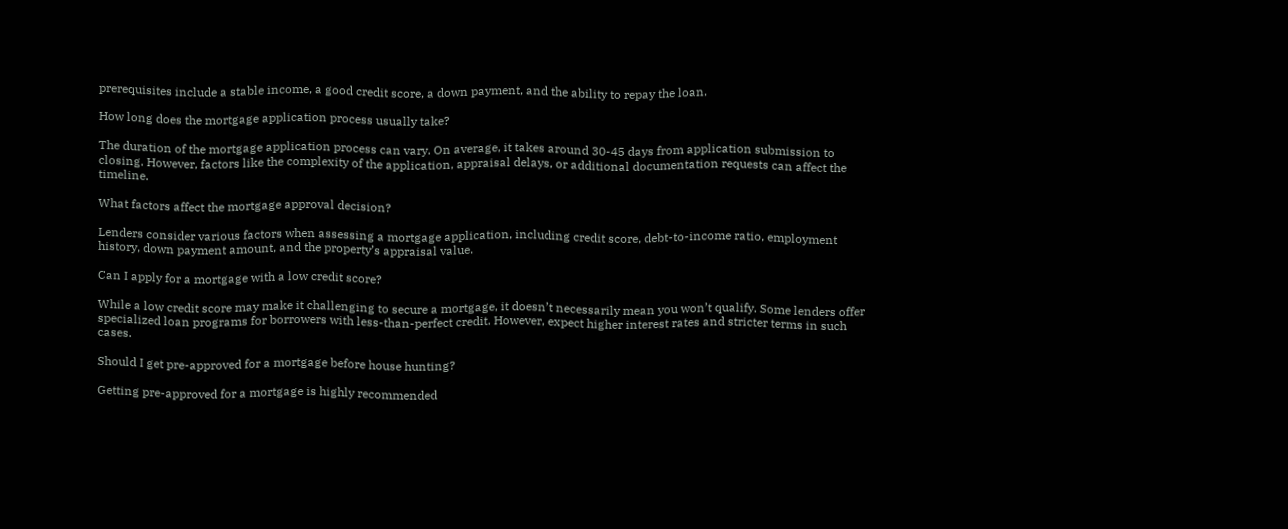prerequisites include a stable income, a good credit score, a down payment, and the ability to repay the loan.

How long does the mortgage application process usually take?

The duration of the mortgage application process can vary. On average, it takes around 30-45 days from application submission to closing. However, factors like the complexity of the application, appraisal delays, or additional documentation requests can affect the timeline.

What factors affect the mortgage approval decision?

Lenders consider various factors when assessing a mortgage application, including credit score, debt-to-income ratio, employment history, down payment amount, and the property’s appraisal value.

Can I apply for a mortgage with a low credit score?

While a low credit score may make it challenging to secure a mortgage, it doesn’t necessarily mean you won’t qualify. Some lenders offer specialized loan programs for borrowers with less-than-perfect credit. However, expect higher interest rates and stricter terms in such cases.

Should I get pre-approved for a mortgage before house hunting?

Getting pre-approved for a mortgage is highly recommended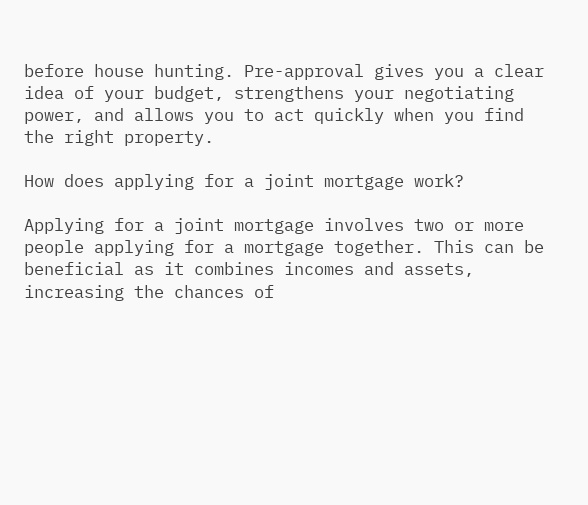before house hunting. Pre-approval gives you a clear idea of your budget, strengthens your negotiating power, and allows you to act quickly when you find the right property.

How does applying for a joint mortgage work?

Applying for a joint mortgage involves two or more people applying for a mortgage together. This can be beneficial as it combines incomes and assets, increasing the chances of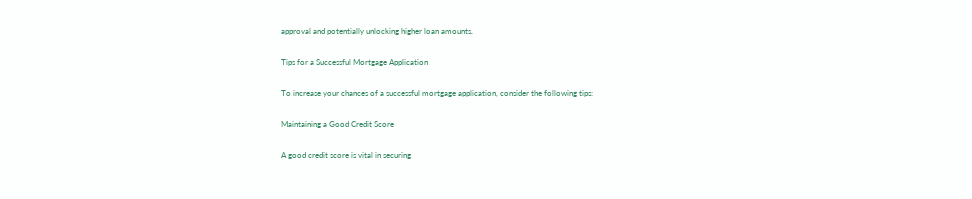approval and potentially unlocking higher loan amounts.

Tips for a Successful Mortgage Application

To increase your chances of a successful mortgage application, consider the following tips:

Maintaining a Good Credit Score

A good credit score is vital in securing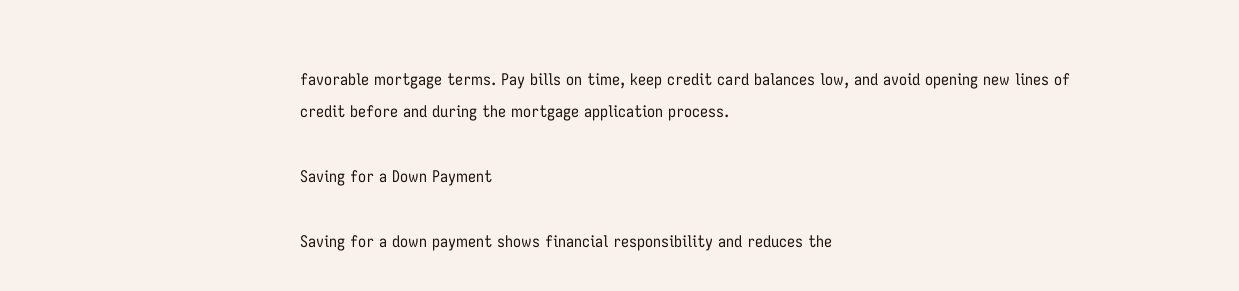favorable mortgage terms. Pay bills on time, keep credit card balances low, and avoid opening new lines of credit before and during the mortgage application process.

Saving for a Down Payment

Saving for a down payment shows financial responsibility and reduces the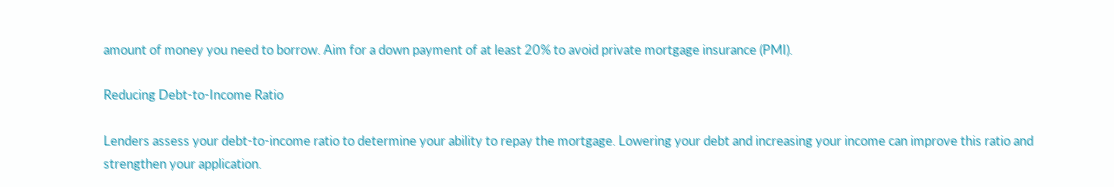amount of money you need to borrow. Aim for a down payment of at least 20% to avoid private mortgage insurance (PMI).

Reducing Debt-to-Income Ratio

Lenders assess your debt-to-income ratio to determine your ability to repay the mortgage. Lowering your debt and increasing your income can improve this ratio and strengthen your application.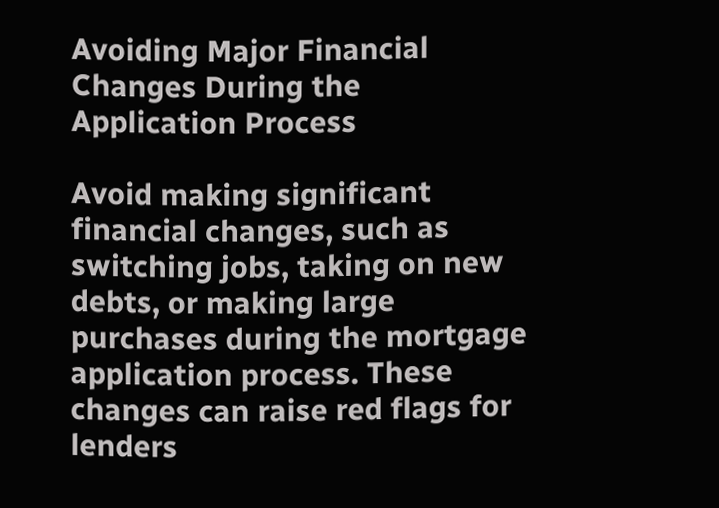Avoiding Major Financial Changes During the Application Process

Avoid making significant financial changes, such as switching jobs, taking on new debts, or making large purchases during the mortgage application process. These changes can raise red flags for lenders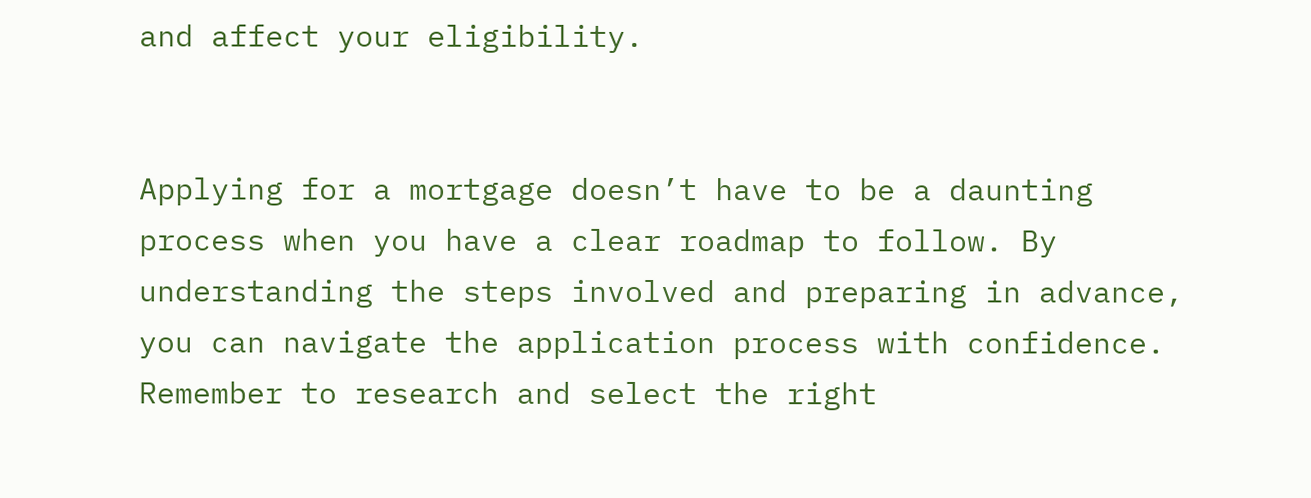and affect your eligibility.


Applying for a mortgage doesn’t have to be a daunting process when you have a clear roadmap to follow. By understanding the steps involved and preparing in advance, you can navigate the application process with confidence. Remember to research and select the right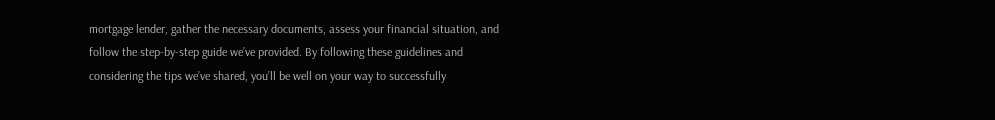mortgage lender, gather the necessary documents, assess your financial situation, and follow the step-by-step guide we’ve provided. By following these guidelines and considering the tips we’ve shared, you’ll be well on your way to successfully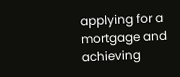applying for a mortgage and achieving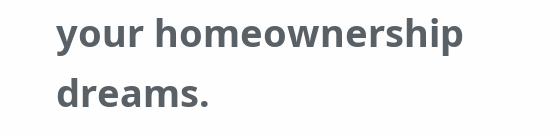your homeownership dreams.